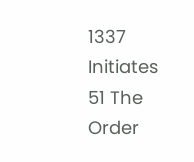1337 Initiates
51 The Order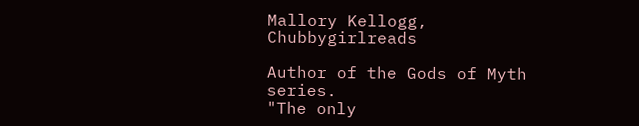Mallory Kellogg, Chubbygirlreads

Author of the Gods of Myth series.
"The only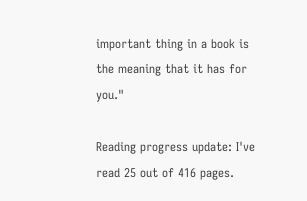important thing in a book is the meaning that it has for you."

Reading progress update: I've read 25 out of 416 pages.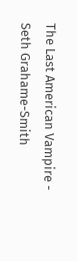The Last American Vampire - Seth Grahame-Smith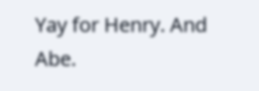Yay for Henry. And Abe.